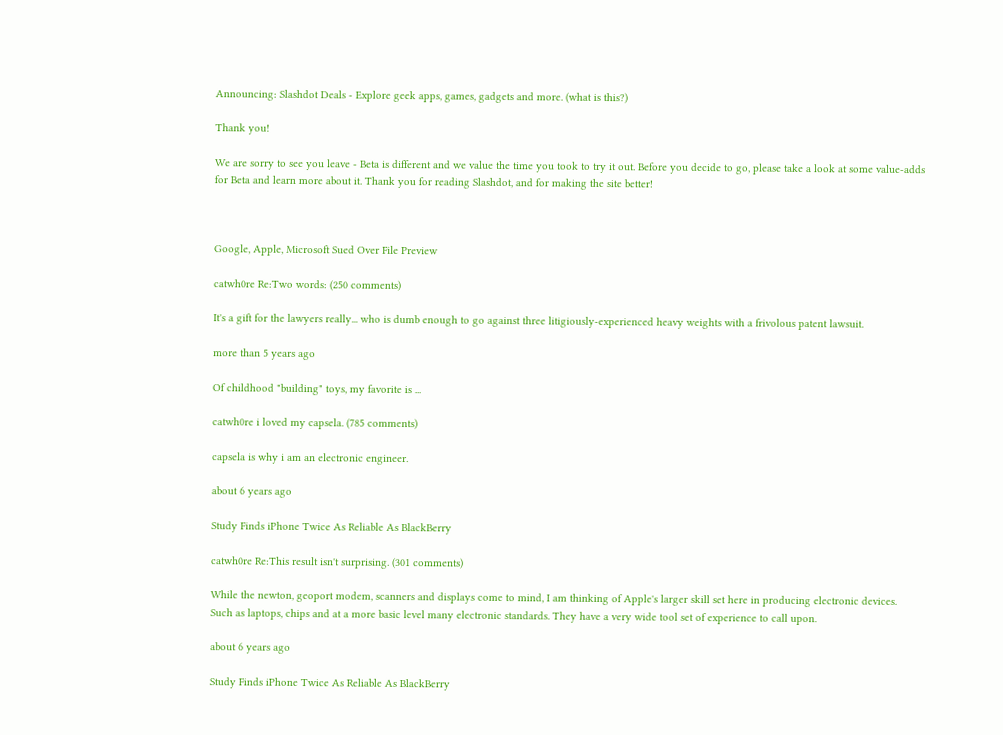Announcing: Slashdot Deals - Explore geek apps, games, gadgets and more. (what is this?)

Thank you!

We are sorry to see you leave - Beta is different and we value the time you took to try it out. Before you decide to go, please take a look at some value-adds for Beta and learn more about it. Thank you for reading Slashdot, and for making the site better!



Google, Apple, Microsoft Sued Over File Preview

catwh0re Re:Two words: (250 comments)

It's a gift for the lawyers really... who is dumb enough to go against three litigiously-experienced heavy weights with a frivolous patent lawsuit.

more than 5 years ago

Of childhood "building" toys, my favorite is ...

catwh0re i loved my capsela. (785 comments)

capsela is why i am an electronic engineer.

about 6 years ago

Study Finds iPhone Twice As Reliable As BlackBerry

catwh0re Re:This result isn't surprising. (301 comments)

While the newton, geoport modem, scanners and displays come to mind, I am thinking of Apple's larger skill set here in producing electronic devices. Such as laptops, chips and at a more basic level many electronic standards. They have a very wide tool set of experience to call upon.

about 6 years ago

Study Finds iPhone Twice As Reliable As BlackBerry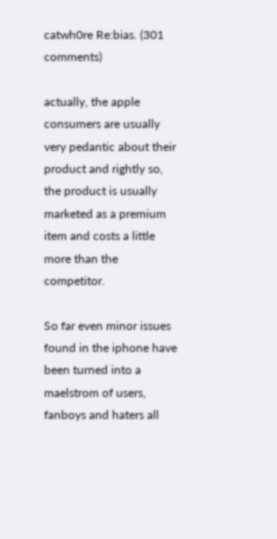catwh0re Re:bias. (301 comments)

actually, the apple consumers are usually very pedantic about their product and rightly so, the product is usually marketed as a premium item and costs a little more than the competitor.

So far even minor issues found in the iphone have been turned into a maelstrom of users, fanboys and haters all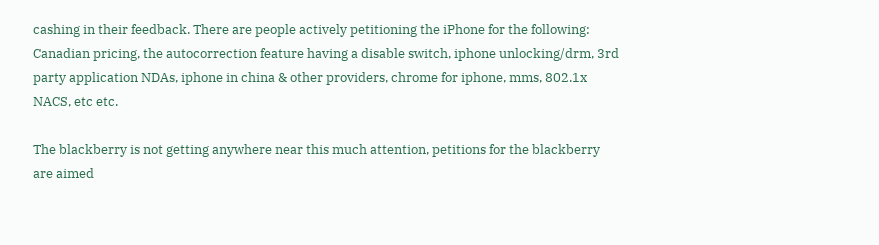cashing in their feedback. There are people actively petitioning the iPhone for the following: Canadian pricing, the autocorrection feature having a disable switch, iphone unlocking/drm, 3rd party application NDAs, iphone in china & other providers, chrome for iphone, mms, 802.1x NACS, etc etc.

The blackberry is not getting anywhere near this much attention, petitions for the blackberry are aimed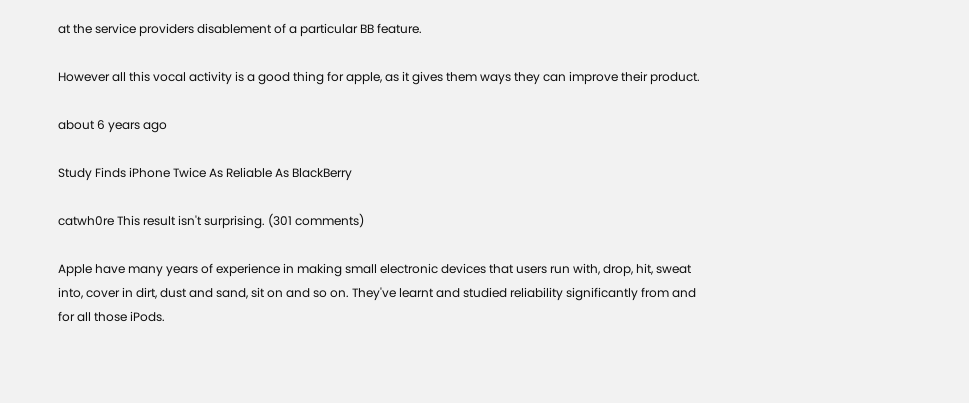at the service providers disablement of a particular BB feature.

However all this vocal activity is a good thing for apple, as it gives them ways they can improve their product.

about 6 years ago

Study Finds iPhone Twice As Reliable As BlackBerry

catwh0re This result isn't surprising. (301 comments)

Apple have many years of experience in making small electronic devices that users run with, drop, hit, sweat into, cover in dirt, dust and sand, sit on and so on. They've learnt and studied reliability significantly from and for all those iPods.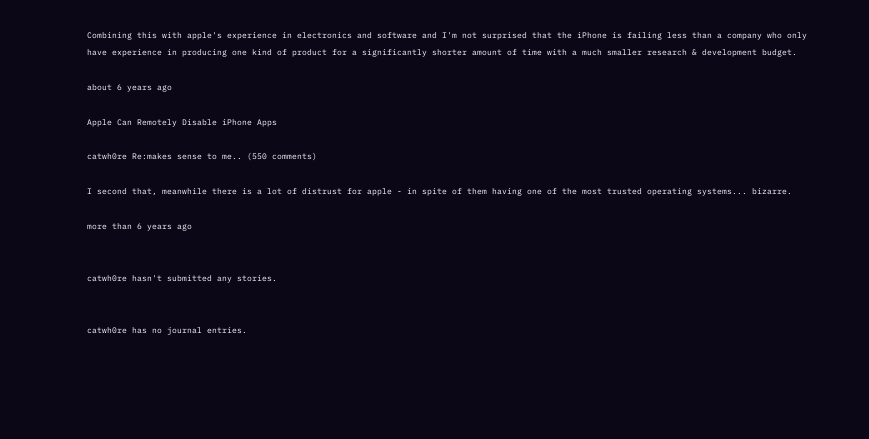Combining this with apple's experience in electronics and software and I'm not surprised that the iPhone is failing less than a company who only have experience in producing one kind of product for a significantly shorter amount of time with a much smaller research & development budget.

about 6 years ago

Apple Can Remotely Disable iPhone Apps

catwh0re Re:makes sense to me.. (550 comments)

I second that, meanwhile there is a lot of distrust for apple - in spite of them having one of the most trusted operating systems... bizarre.

more than 6 years ago


catwh0re hasn't submitted any stories.


catwh0re has no journal entries.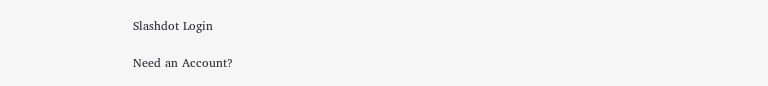Slashdot Login

Need an Account?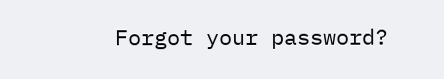Forgot your password?